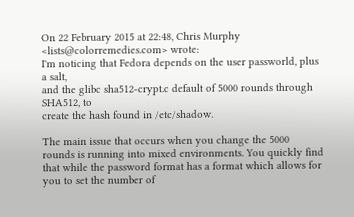On 22 February 2015 at 22:48, Chris Murphy <lists@colorremedies.com> wrote:
I'm noticing that Fedora depends on the user passworld, plus a salt,
and the glibc sha512-crypt.c default of 5000 rounds through SHA512, to
create the hash found in /etc/shadow.

The main issue that occurs when you change the 5000 rounds is running into mixed environments. You quickly find that while the password format has a format which allows for you to set the number of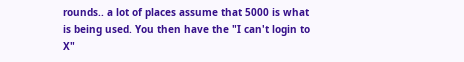rounds.. a lot of places assume that 5000 is what is being used. You then have the "I can't login to X"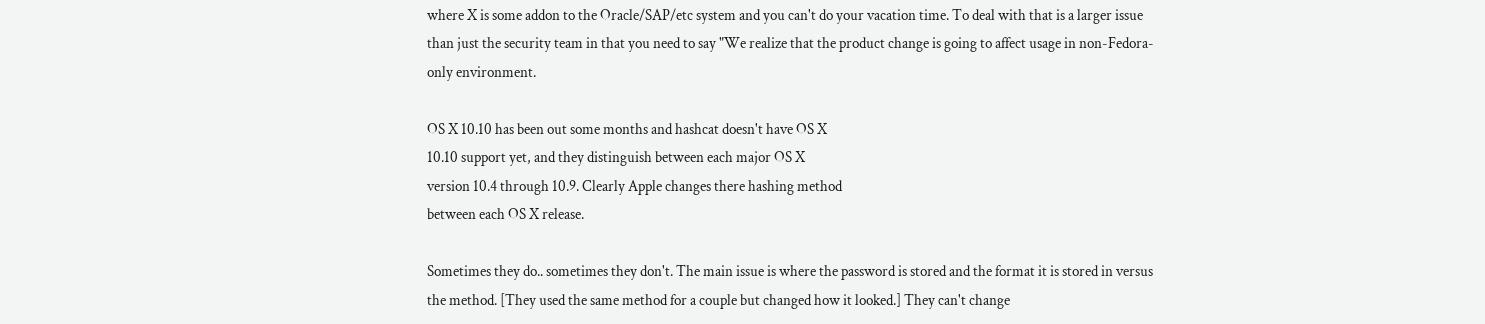where X is some addon to the Oracle/SAP/etc system and you can't do your vacation time. To deal with that is a larger issue than just the security team in that you need to say "We realize that the product change is going to affect usage in non-Fedora-only environment.

OS X 10.10 has been out some months and hashcat doesn't have OS X
10.10 support yet, and they distinguish between each major OS X
version 10.4 through 10.9. Clearly Apple changes there hashing method
between each OS X release.

Sometimes they do.. sometimes they don't. The main issue is where the password is stored and the format it is stored in versus the method. [They used the same method for a couple but changed how it looked.] They can't change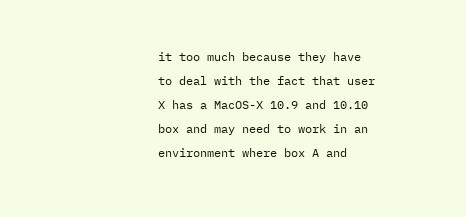it too much because they have to deal with the fact that user X has a MacOS-X 10.9 and 10.10 box and may need to work in an environment where box A and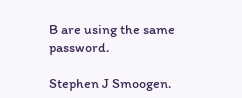B are using the same password.

Stephen J Smoogen.